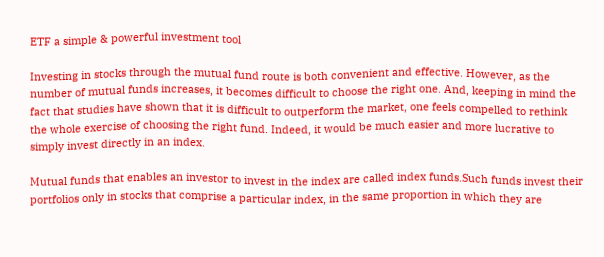ETF a simple & powerful investment tool

Investing in stocks through the mutual fund route is both convenient and effective. However, as the number of mutual funds increases, it becomes difficult to choose the right one. And, keeping in mind the fact that studies have shown that it is difficult to outperform the market, one feels compelled to rethink the whole exercise of choosing the right fund. Indeed, it would be much easier and more lucrative to simply invest directly in an index.

Mutual funds that enables an investor to invest in the index are called index funds.Such funds invest their portfolios only in stocks that comprise a particular index, in the same proportion in which they are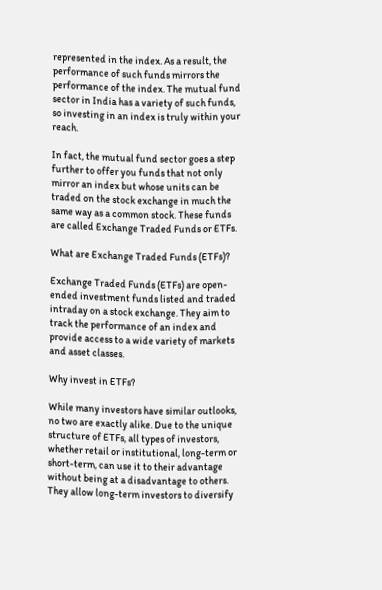represented in the index. As a result, the performance of such funds mirrors the performance of the index. The mutual fund sector in India has a variety of such funds, so investing in an index is truly within your reach.

In fact, the mutual fund sector goes a step further to offer you funds that not only mirror an index but whose units can be traded on the stock exchange in much the same way as a common stock. These funds are called Exchange Traded Funds or ETFs.

What are Exchange Traded Funds (ETFs)?

Exchange Traded Funds (ETFs) are open-ended investment funds listed and traded intraday on a stock exchange. They aim to track the performance of an index and provide access to a wide variety of markets and asset classes.

Why invest in ETFs?

While many investors have similar outlooks, no two are exactly alike. Due to the unique structure of ETFs, all types of investors, whether retail or institutional, long-term or short-term, can use it to their advantage without being at a disadvantage to others. They allow long-term investors to diversify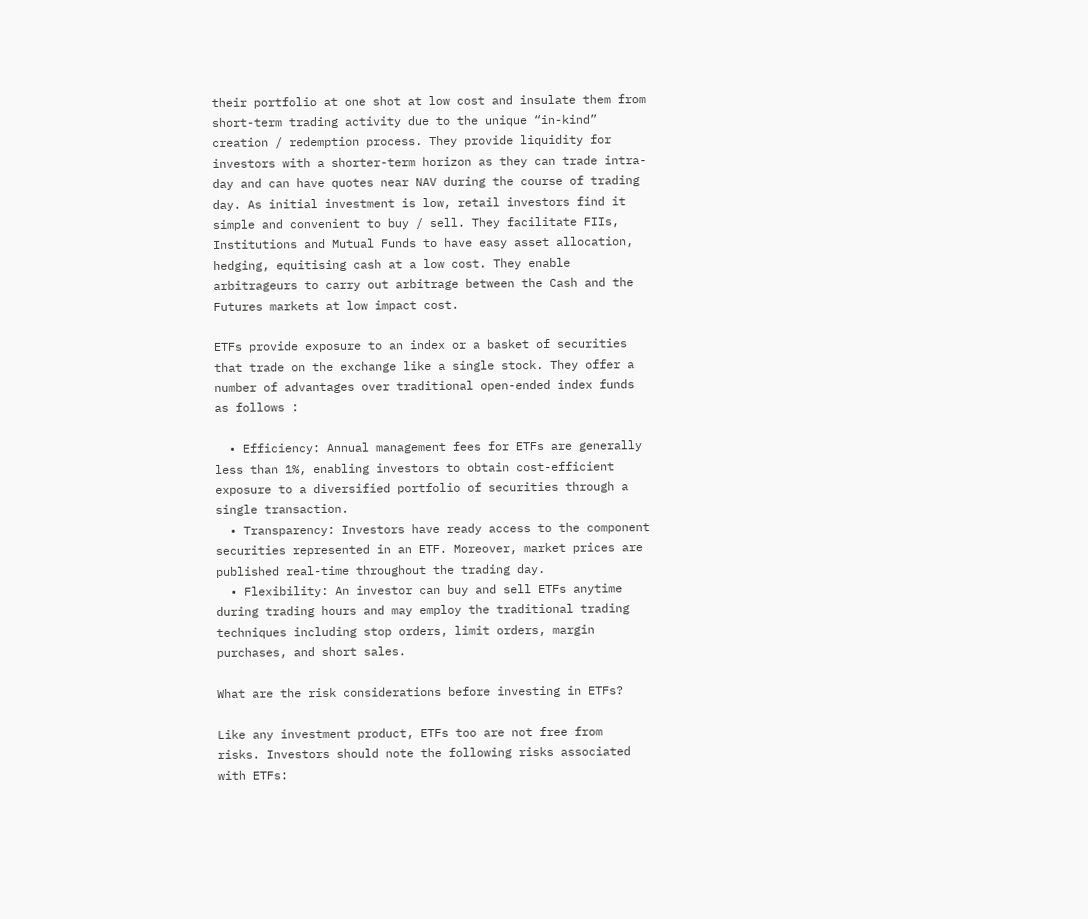their portfolio at one shot at low cost and insulate them from short-term trading activity due to the unique “in-kind” creation / redemption process. They provide liquidity for investors with a shorter-term horizon as they can trade intra-day and can have quotes near NAV during the course of trading day. As initial investment is low, retail investors find it simple and convenient to buy / sell. They facilitate FIIs, Institutions and Mutual Funds to have easy asset allocation, hedging, equitising cash at a low cost. They enable arbitrageurs to carry out arbitrage between the Cash and the Futures markets at low impact cost.

ETFs provide exposure to an index or a basket of securities that trade on the exchange like a single stock. They offer a number of advantages over traditional open-ended index funds as follows :

  • Efficiency: Annual management fees for ETFs are generally less than 1%, enabling investors to obtain cost-efficient exposure to a diversified portfolio of securities through a single transaction.
  • Transparency: Investors have ready access to the component securities represented in an ETF. Moreover, market prices are published real-time throughout the trading day.
  • Flexibility: An investor can buy and sell ETFs anytime during trading hours and may employ the traditional trading techniques including stop orders, limit orders, margin purchases, and short sales.

What are the risk considerations before investing in ETFs?

Like any investment product, ETFs too are not free from  risks. Investors should note the following risks associated with ETFs: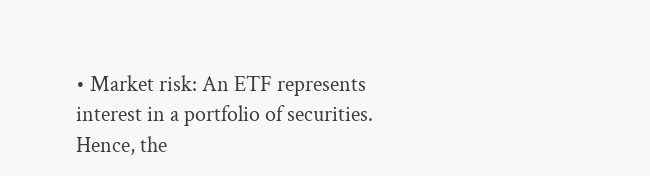• Market risk: An ETF represents interest in a portfolio of securities. Hence, the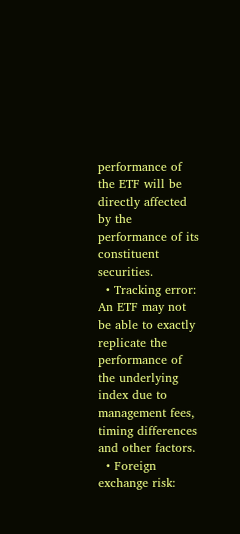performance of the ETF will be directly affected by the performance of its constituent securities.
  • Tracking error: An ETF may not be able to exactly replicate the performance of the underlying index due to management fees, timing differences and other factors.
  • Foreign exchange risk: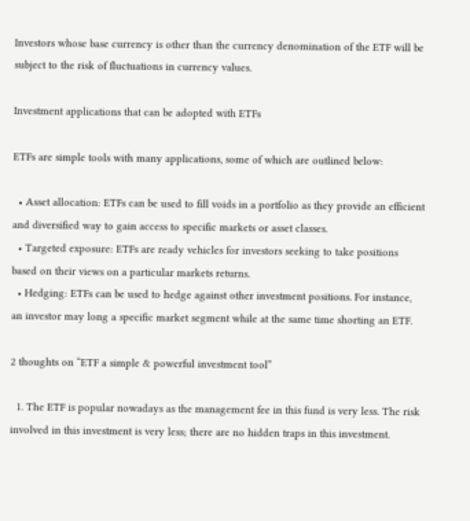Investors whose base currency is other than the currency denomination of the ETF will be subject to the risk of fluctuations in currency values.

Investment applications that can be adopted with ETFs

ETFs are simple tools with many applications, some of which are outlined below:

  • Asset allocation: ETFs can be used to fill voids in a portfolio as they provide an efficient and diversified way to gain access to specific markets or asset classes.
  • Targeted exposure: ETFs are ready vehicles for investors seeking to take positions based on their views on a particular markets returns.
  • Hedging: ETFs can be used to hedge against other investment positions. For instance, an investor may long a specific market segment while at the same time shorting an ETF.

2 thoughts on “ETF a simple & powerful investment tool”

  1. The ETF is popular nowadays as the management fee in this fund is very less. The risk involved in this investment is very less; there are no hidden traps in this investment.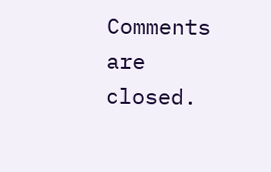Comments are closed.